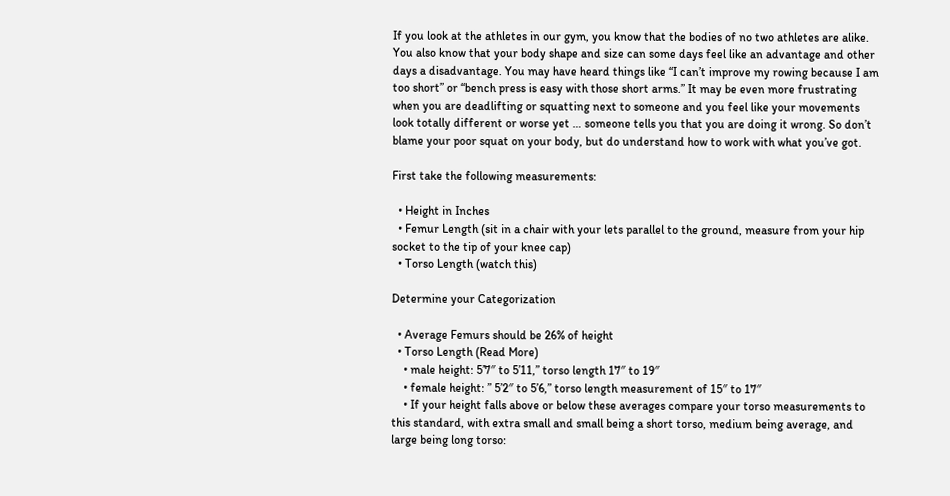If you look at the athletes in our gym, you know that the bodies of no two athletes are alike. You also know that your body shape and size can some days feel like an advantage and other days a disadvantage. You may have heard things like “I can’t improve my rowing because I am too short” or “bench press is easy with those short arms.” It may be even more frustrating when you are deadlifting or squatting next to someone and you feel like your movements look totally different or worse yet … someone tells you that you are doing it wrong. So don’t blame your poor squat on your body, but do understand how to work with what you’ve got.

First take the following measurements:

  • Height in Inches
  • Femur Length (sit in a chair with your lets parallel to the ground, measure from your hip socket to the tip of your knee cap)
  • Torso Length (watch this)

Determine your Categorization

  • Average Femurs should be 26% of height
  • Torso Length (Read More)
    • male height: 5’7″ to 5’11,” torso length 17″ to 19″
    • female height: ” 5’2″ to 5’6,” torso length measurement of 15″ to 17″
    • If your height falls above or below these averages compare your torso measurements to this standard, with extra small and small being a short torso, medium being average, and large being long torso: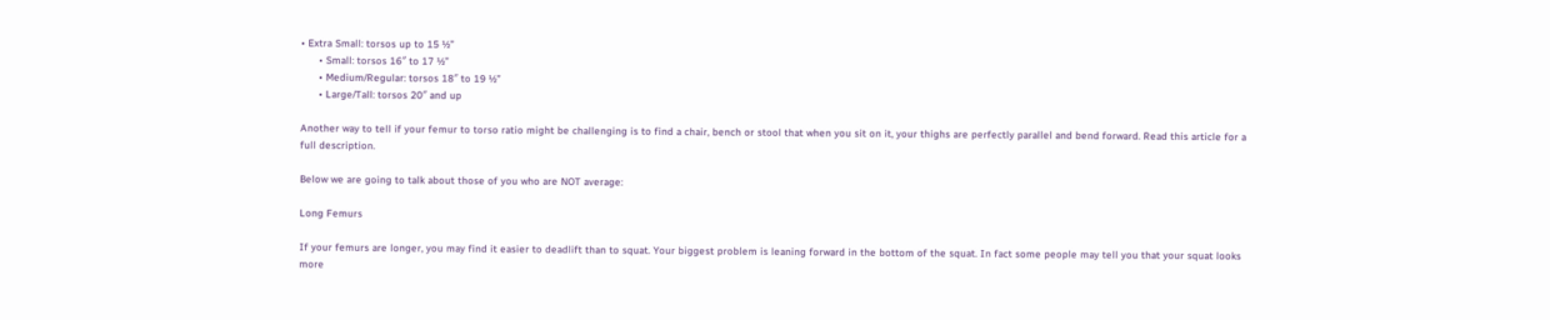• Extra Small: torsos up to 15 ½”
      • Small: torsos 16″ to 17 ½”
      • Medium/Regular: torsos 18″ to 19 ½”
      • Large/Tall: torsos 20″ and up

Another way to tell if your femur to torso ratio might be challenging is to find a chair, bench or stool that when you sit on it, your thighs are perfectly parallel and bend forward. Read this article for a full description.

Below we are going to talk about those of you who are NOT average:

Long Femurs

If your femurs are longer, you may find it easier to deadlift than to squat. Your biggest problem is leaning forward in the bottom of the squat. In fact some people may tell you that your squat looks more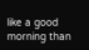like a good morning than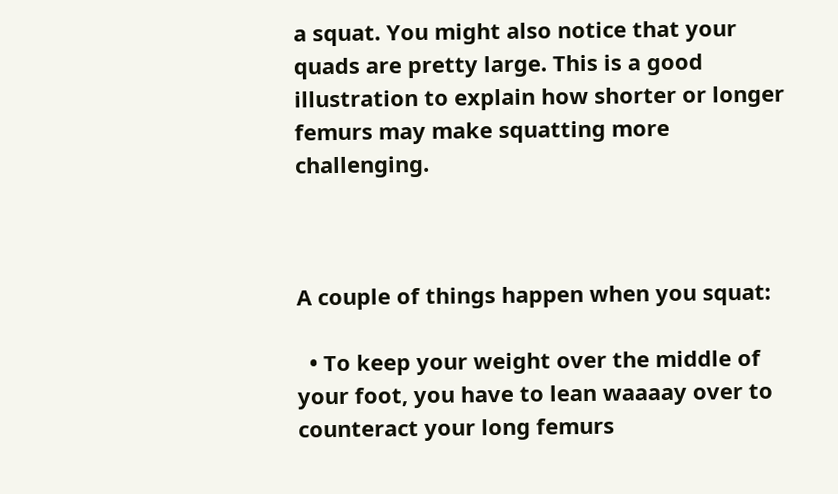a squat. You might also notice that your quads are pretty large. This is a good illustration to explain how shorter or longer femurs may make squatting more challenging.



A couple of things happen when you squat:

  • To keep your weight over the middle of your foot, you have to lean waaaay over to counteract your long femurs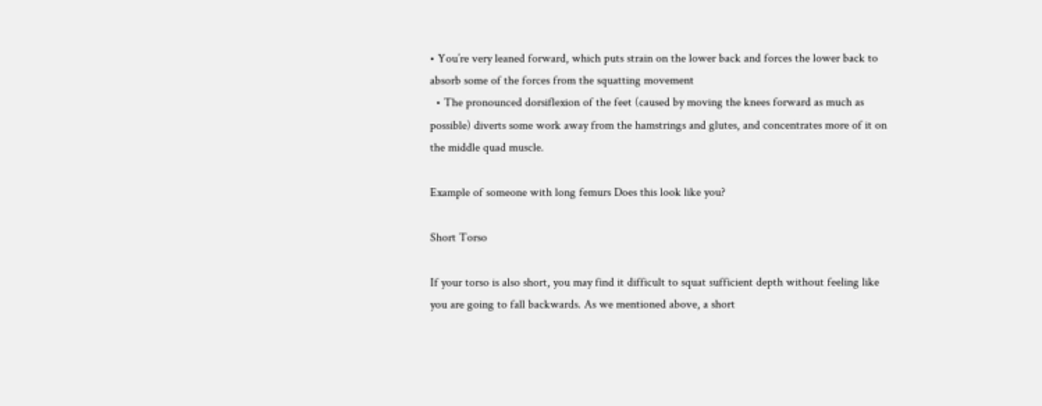• You’re very leaned forward, which puts strain on the lower back and forces the lower back to absorb some of the forces from the squatting movement
  • The pronounced dorsiflexion of the feet (caused by moving the knees forward as much as possible) diverts some work away from the hamstrings and glutes, and concentrates more of it on the middle quad muscle.

Example of someone with long femurs Does this look like you?

Short Torso

If your torso is also short, you may find it difficult to squat sufficient depth without feeling like you are going to fall backwards. As we mentioned above, a short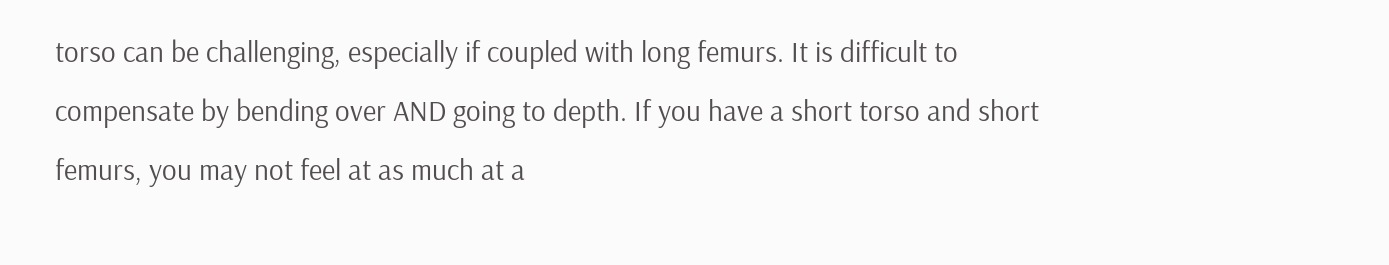torso can be challenging, especially if coupled with long femurs. It is difficult to compensate by bending over AND going to depth. If you have a short torso and short femurs, you may not feel at as much at a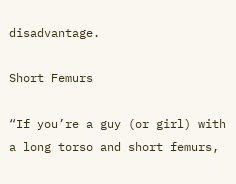disadvantage.

Short Femurs

“If you’re a guy (or girl) with a long torso and short femurs,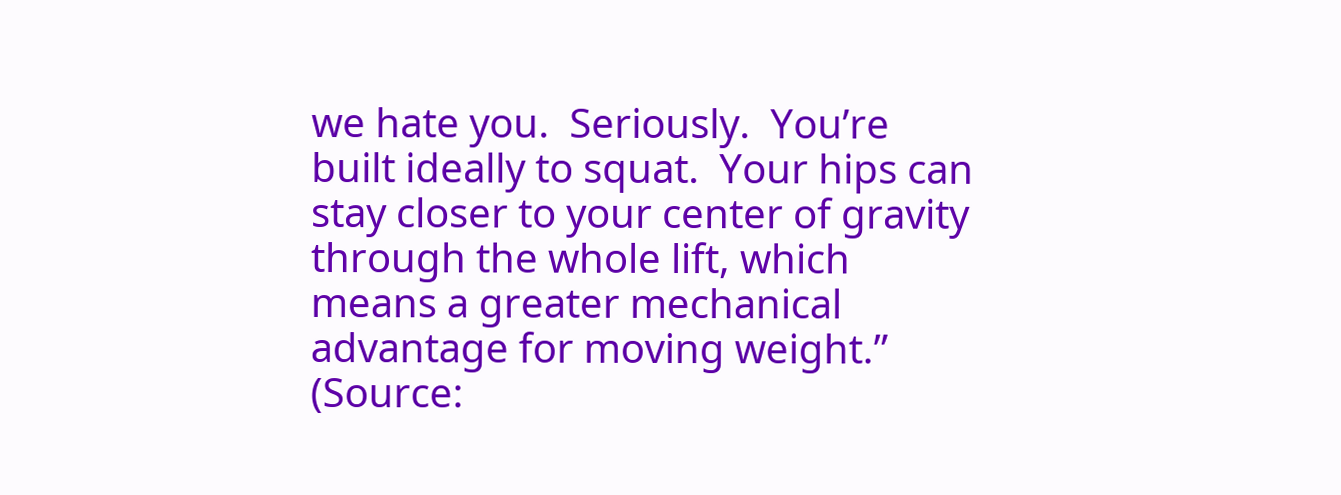we hate you.  Seriously.  You’re built ideally to squat.  Your hips can stay closer to your center of gravity through the whole lift, which means a greater mechanical advantage for moving weight.” (Source: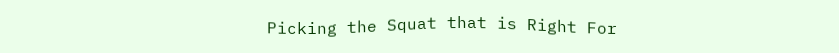Picking the Squat that is Right For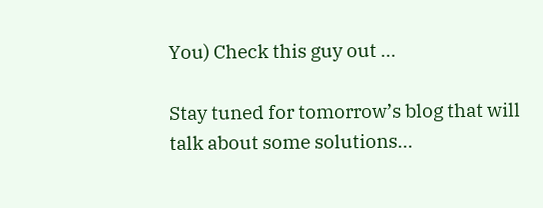You) Check this guy out …

Stay tuned for tomorrow’s blog that will talk about some solutions…